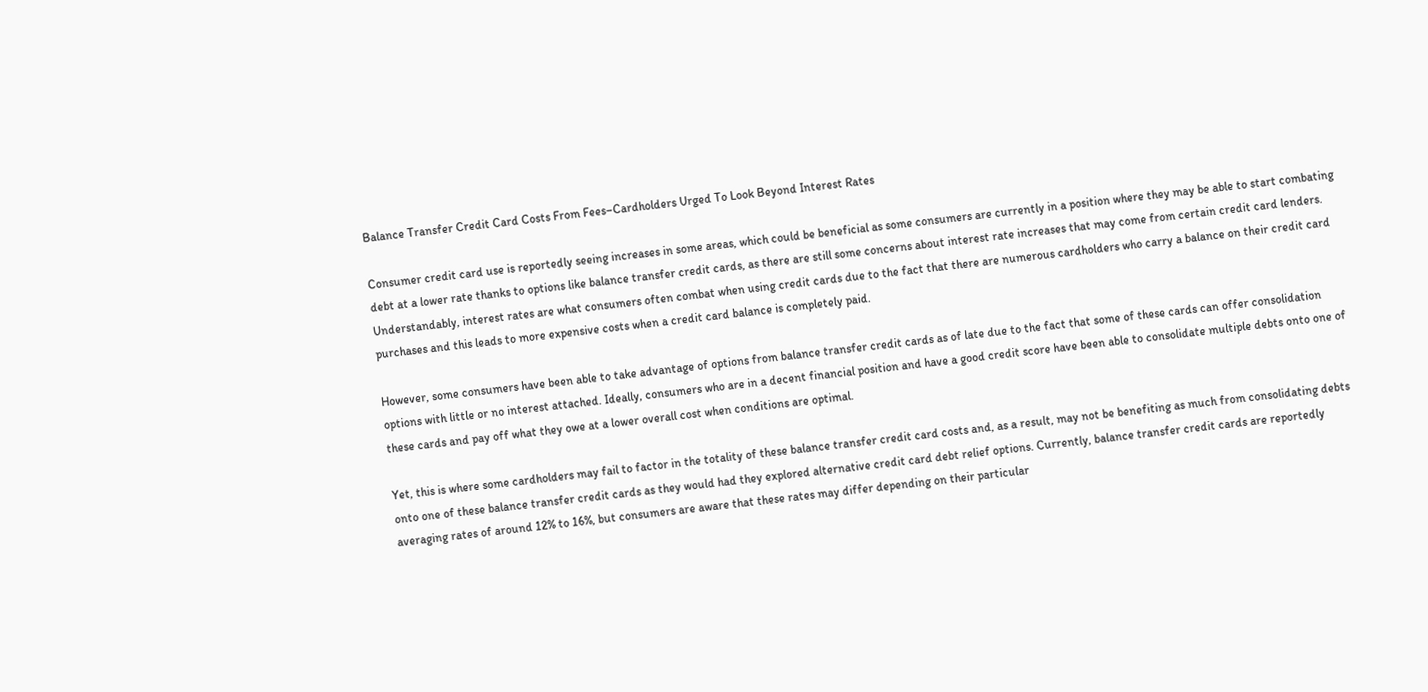Balance Transfer Credit Card Costs From Fees–Cardholders Urged To Look Beyond Interest Rates

Consumer credit card use is reportedly seeing increases in some areas, which could be beneficial as some consumers are currently in a position where they may be able to start combating debt at a lower rate thanks to options like balance transfer credit cards, as there are still some concerns about interest rate increases that may come from certain credit card lenders. Understandably, interest rates are what consumers often combat when using credit cards due to the fact that there are numerous cardholders who carry a balance on their credit card purchases and this leads to more expensive costs when a credit card balance is completely paid.

However, some consumers have been able to take advantage of options from balance transfer credit cards as of late due to the fact that some of these cards can offer consolidation options with little or no interest attached. Ideally, consumers who are in a decent financial position and have a good credit score have been able to consolidate multiple debts onto one of these cards and pay off what they owe at a lower overall cost when conditions are optimal.

Yet, this is where some cardholders may fail to factor in the totality of these balance transfer credit card costs and, as a result, may not be benefiting as much from consolidating debts onto one of these balance transfer credit cards as they would had they explored alternative credit card debt relief options. Currently, balance transfer credit cards are reportedly averaging rates of around 12% to 16%, but consumers are aware that these rates may differ depending on their particular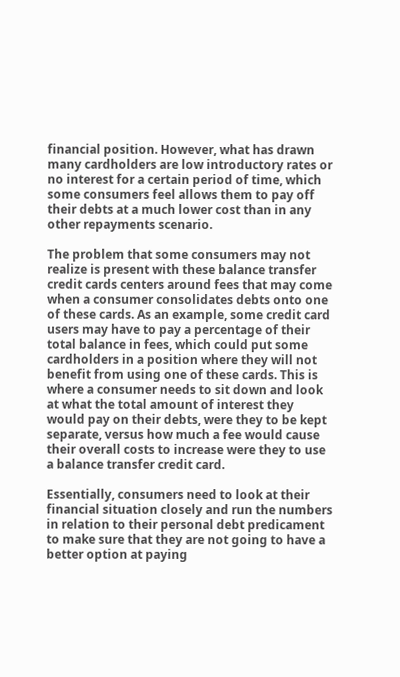financial position. However, what has drawn many cardholders are low introductory rates or no interest for a certain period of time, which some consumers feel allows them to pay off their debts at a much lower cost than in any other repayments scenario.

The problem that some consumers may not realize is present with these balance transfer credit cards centers around fees that may come when a consumer consolidates debts onto one of these cards. As an example, some credit card users may have to pay a percentage of their total balance in fees, which could put some cardholders in a position where they will not benefit from using one of these cards. This is where a consumer needs to sit down and look at what the total amount of interest they would pay on their debts, were they to be kept separate, versus how much a fee would cause their overall costs to increase were they to use a balance transfer credit card.

Essentially, consumers need to look at their financial situation closely and run the numbers in relation to their personal debt predicament to make sure that they are not going to have a better option at paying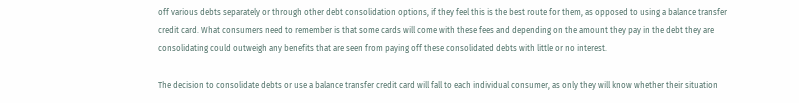off various debts separately or through other debt consolidation options, if they feel this is the best route for them, as opposed to using a balance transfer credit card. What consumers need to remember is that some cards will come with these fees and depending on the amount they pay in the debt they are consolidating could outweigh any benefits that are seen from paying off these consolidated debts with little or no interest.

The decision to consolidate debts or use a balance transfer credit card will fall to each individual consumer, as only they will know whether their situation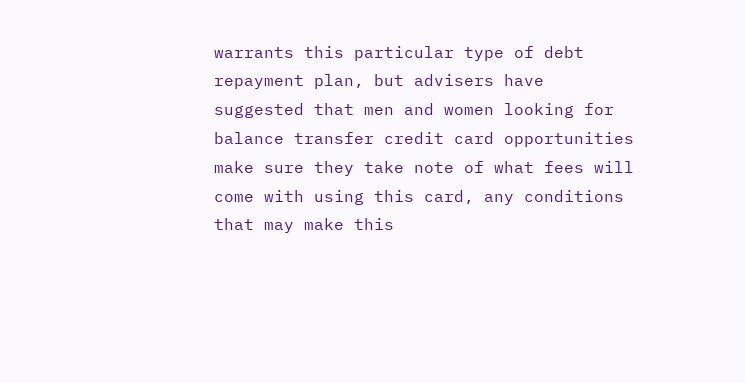warrants this particular type of debt repayment plan, but advisers have suggested that men and women looking for balance transfer credit card opportunities make sure they take note of what fees will come with using this card, any conditions that may make this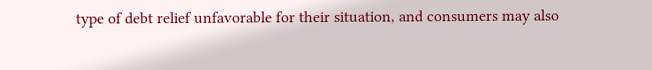type of debt relief unfavorable for their situation, and consumers may also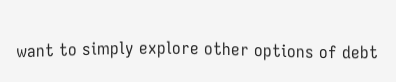want to simply explore other options of debt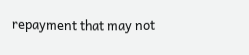repayment that may not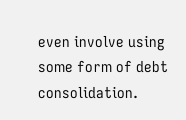even involve using some form of debt consolidation.